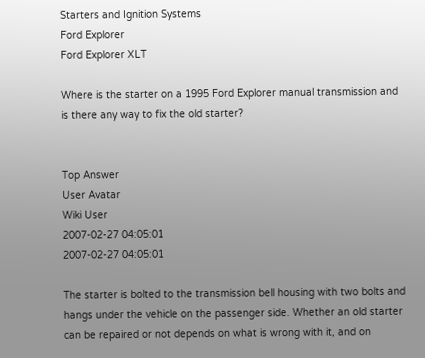Starters and Ignition Systems
Ford Explorer
Ford Explorer XLT

Where is the starter on a 1995 Ford Explorer manual transmission and is there any way to fix the old starter?


Top Answer
User Avatar
Wiki User
2007-02-27 04:05:01
2007-02-27 04:05:01

The starter is bolted to the transmission bell housing with two bolts and hangs under the vehicle on the passenger side. Whether an old starter can be repaired or not depends on what is wrong with it, and on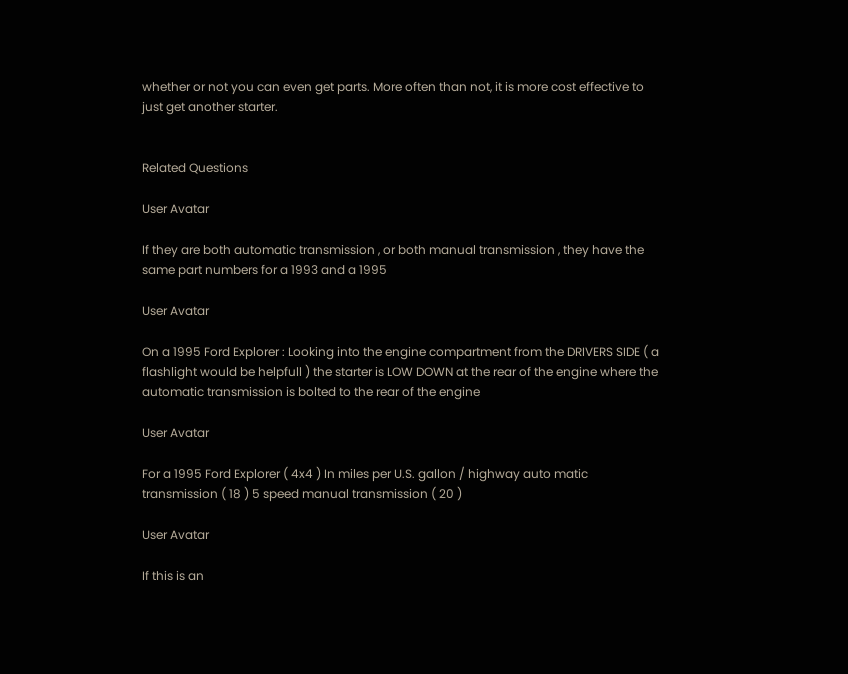whether or not you can even get parts. More often than not, it is more cost effective to just get another starter.


Related Questions

User Avatar

If they are both automatic transmission , or both manual transmission , they have the same part numbers for a 1993 and a 1995

User Avatar

On a 1995 Ford Explorer : Looking into the engine compartment from the DRIVERS SIDE ( a flashlight would be helpfull ) the starter is LOW DOWN at the rear of the engine where the automatic transmission is bolted to the rear of the engine

User Avatar

For a 1995 Ford Explorer ( 4x4 ) In miles per U.S. gallon / highway auto matic transmission ( 18 ) 5 speed manual transmission ( 20 )

User Avatar

If this is an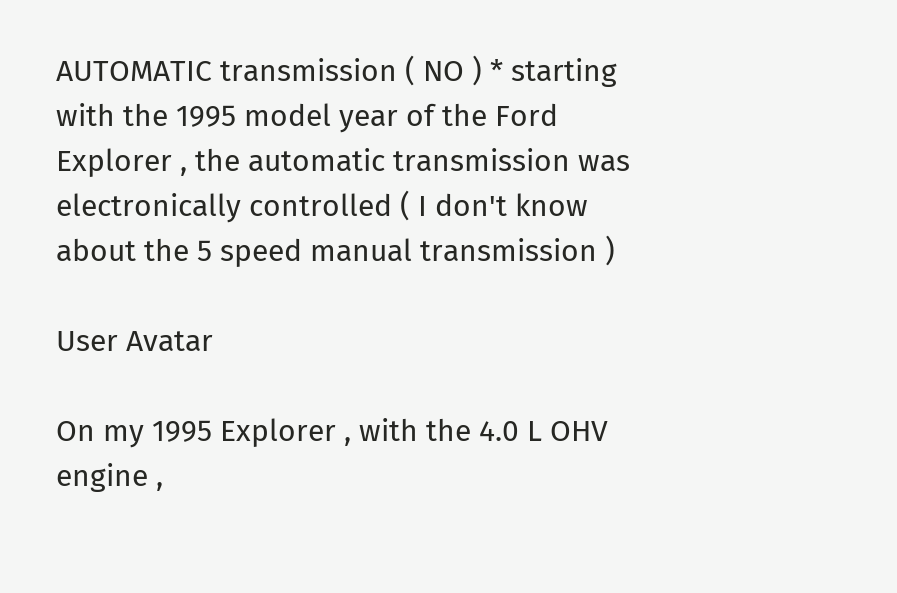AUTOMATIC transmission ( NO ) * starting with the 1995 model year of the Ford Explorer , the automatic transmission was electronically controlled ( I don't know about the 5 speed manual transmission )

User Avatar

On my 1995 Explorer , with the 4.0 L OHV engine ,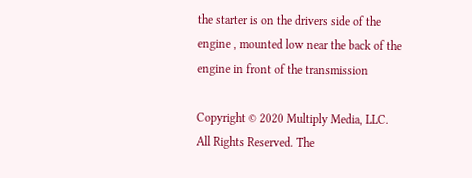the starter is on the drivers side of the engine , mounted low near the back of the engine in front of the transmission

Copyright © 2020 Multiply Media, LLC. All Rights Reserved. The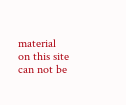material on this site can not be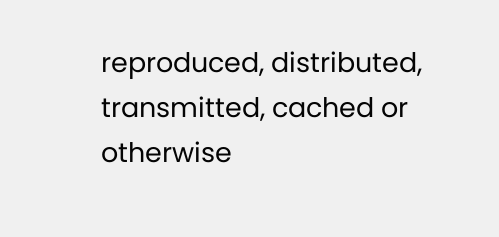reproduced, distributed, transmitted, cached or otherwise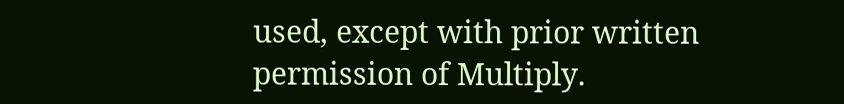used, except with prior written permission of Multiply.